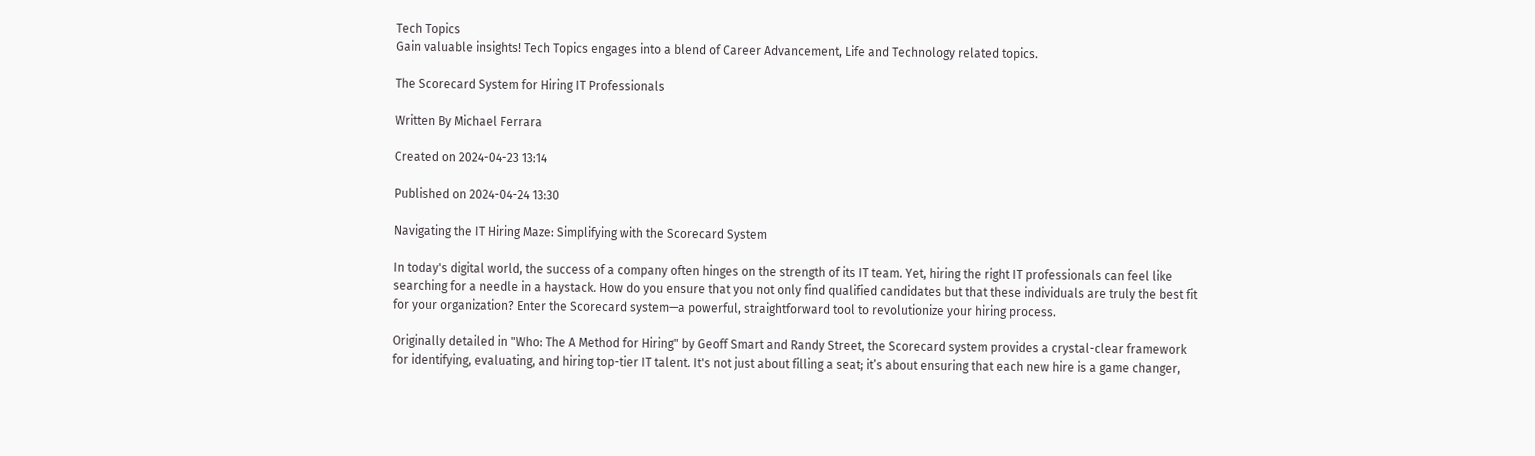Tech Topics
Gain valuable insights! Tech Topics engages into a blend of Career Advancement, Life and Technology related topics.

The Scorecard System for Hiring IT Professionals

Written By Michael Ferrara

Created on 2024-04-23 13:14

Published on 2024-04-24 13:30

Navigating the IT Hiring Maze: Simplifying with the Scorecard System

In today's digital world, the success of a company often hinges on the strength of its IT team. Yet, hiring the right IT professionals can feel like searching for a needle in a haystack. How do you ensure that you not only find qualified candidates but that these individuals are truly the best fit for your organization? Enter the Scorecard system—a powerful, straightforward tool to revolutionize your hiring process.

Originally detailed in "Who: The A Method for Hiring" by Geoff Smart and Randy Street, the Scorecard system provides a crystal-clear framework for identifying, evaluating, and hiring top-tier IT talent. It's not just about filling a seat; it’s about ensuring that each new hire is a game changer,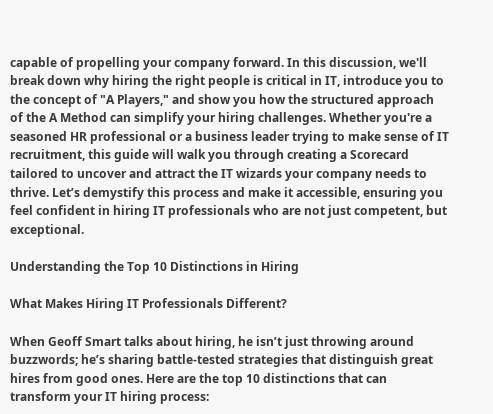capable of propelling your company forward. In this discussion, we'll break down why hiring the right people is critical in IT, introduce you to the concept of "A Players," and show you how the structured approach of the A Method can simplify your hiring challenges. Whether you're a seasoned HR professional or a business leader trying to make sense of IT recruitment, this guide will walk you through creating a Scorecard tailored to uncover and attract the IT wizards your company needs to thrive. Let’s demystify this process and make it accessible, ensuring you feel confident in hiring IT professionals who are not just competent, but exceptional.

Understanding the Top 10 Distinctions in Hiring

What Makes Hiring IT Professionals Different?

When Geoff Smart talks about hiring, he isn’t just throwing around buzzwords; he’s sharing battle-tested strategies that distinguish great hires from good ones. Here are the top 10 distinctions that can transform your IT hiring process: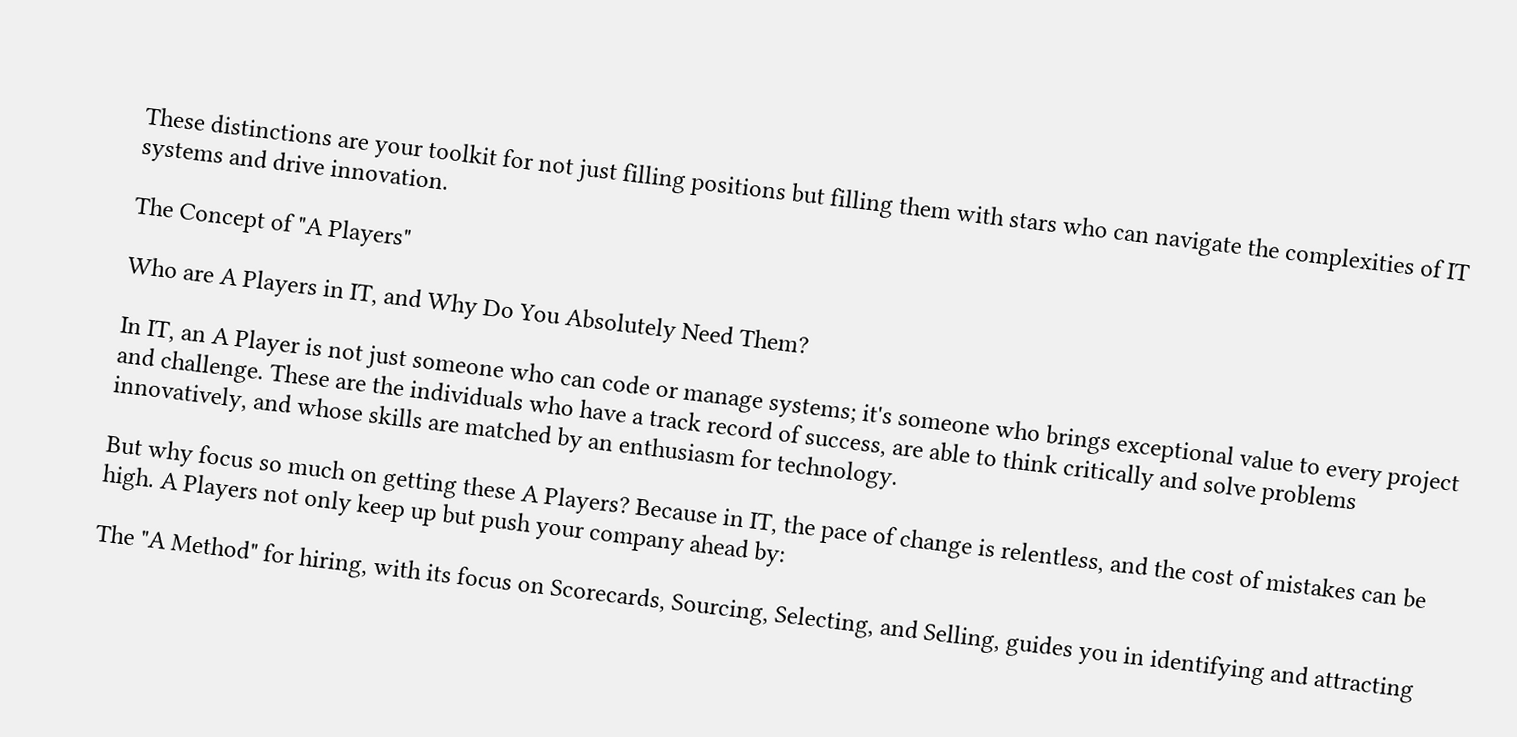These distinctions are your toolkit for not just filling positions but filling them with stars who can navigate the complexities of IT systems and drive innovation.

The Concept of "A Players"

Who are A Players in IT, and Why Do You Absolutely Need Them?

In IT, an A Player is not just someone who can code or manage systems; it's someone who brings exceptional value to every project and challenge. These are the individuals who have a track record of success, are able to think critically and solve problems innovatively, and whose skills are matched by an enthusiasm for technology.

But why focus so much on getting these A Players? Because in IT, the pace of change is relentless, and the cost of mistakes can be high. A Players not only keep up but push your company ahead by:

The "A Method" for hiring, with its focus on Scorecards, Sourcing, Selecting, and Selling, guides you in identifying and attracting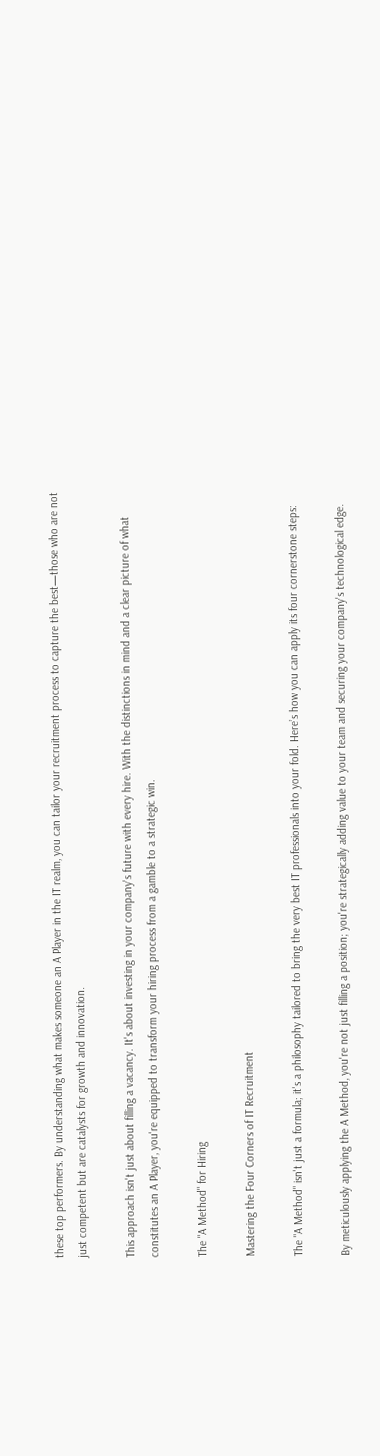these top performers. By understanding what makes someone an A Player in the IT realm, you can tailor your recruitment process to capture the best—those who are not just competent but are catalysts for growth and innovation.

This approach isn't just about filling a vacancy. It's about investing in your company's future with every hire. With the distinctions in mind and a clear picture of what constitutes an A Player, you're equipped to transform your hiring process from a gamble to a strategic win.

The "A Method" for Hiring

Mastering the Four Corners of IT Recruitment

The "A Method" isn't just a formula; it's a philosophy tailored to bring the very best IT professionals into your fold. Here’s how you can apply its four cornerstone steps:

By meticulously applying the A Method, you're not just filling a position; you're strategically adding value to your team and securing your company's technological edge.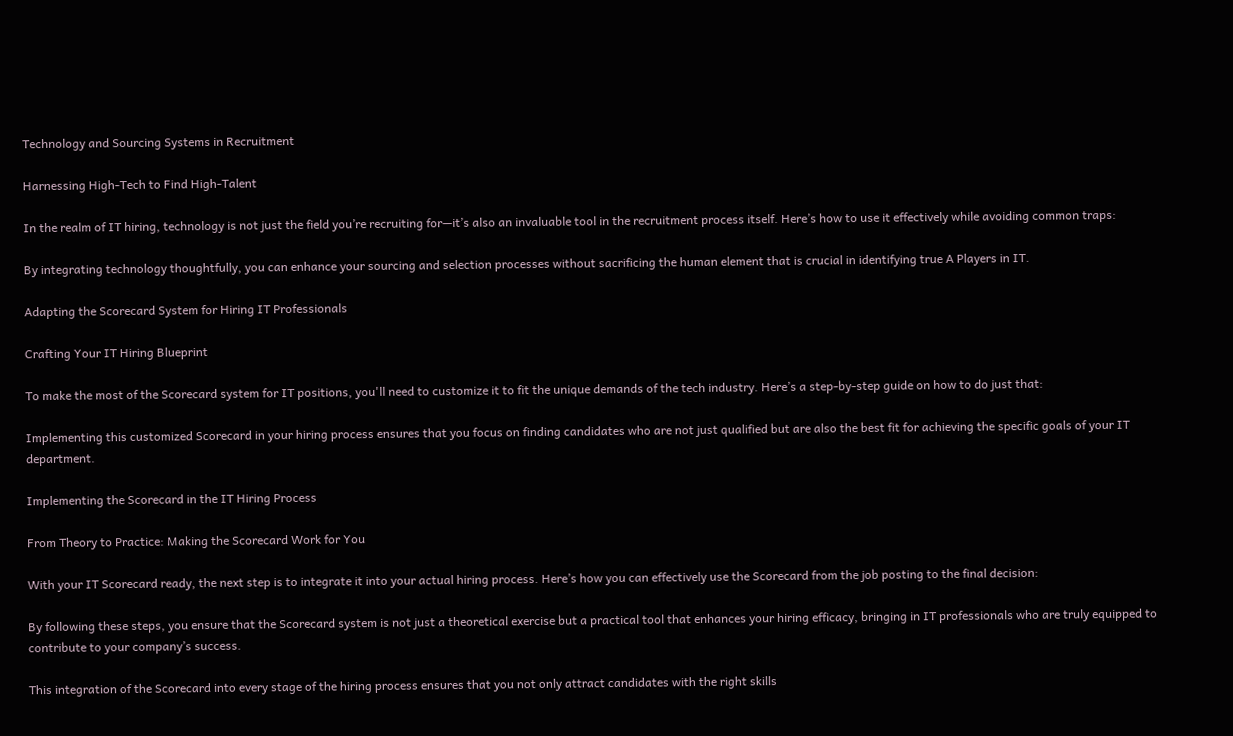Technology and Sourcing Systems in Recruitment

Harnessing High-Tech to Find High-Talent

In the realm of IT hiring, technology is not just the field you’re recruiting for—it’s also an invaluable tool in the recruitment process itself. Here’s how to use it effectively while avoiding common traps:

By integrating technology thoughtfully, you can enhance your sourcing and selection processes without sacrificing the human element that is crucial in identifying true A Players in IT.

Adapting the Scorecard System for Hiring IT Professionals

Crafting Your IT Hiring Blueprint

To make the most of the Scorecard system for IT positions, you'll need to customize it to fit the unique demands of the tech industry. Here’s a step-by-step guide on how to do just that:

Implementing this customized Scorecard in your hiring process ensures that you focus on finding candidates who are not just qualified but are also the best fit for achieving the specific goals of your IT department.

Implementing the Scorecard in the IT Hiring Process

From Theory to Practice: Making the Scorecard Work for You

With your IT Scorecard ready, the next step is to integrate it into your actual hiring process. Here’s how you can effectively use the Scorecard from the job posting to the final decision:

By following these steps, you ensure that the Scorecard system is not just a theoretical exercise but a practical tool that enhances your hiring efficacy, bringing in IT professionals who are truly equipped to contribute to your company’s success.

This integration of the Scorecard into every stage of the hiring process ensures that you not only attract candidates with the right skills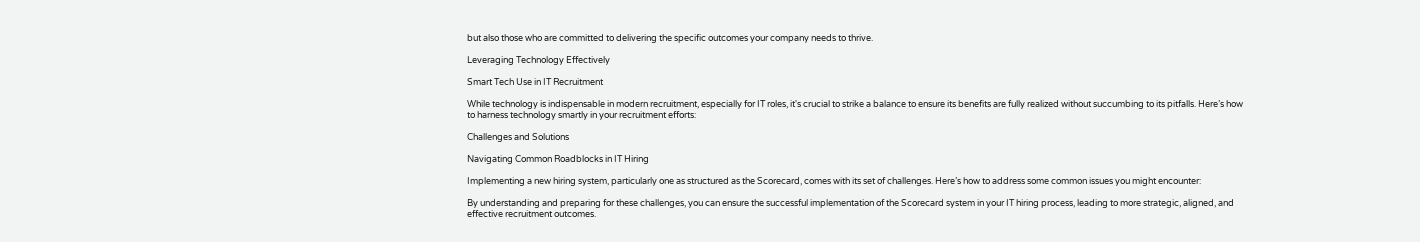but also those who are committed to delivering the specific outcomes your company needs to thrive.

Leveraging Technology Effectively

Smart Tech Use in IT Recruitment

While technology is indispensable in modern recruitment, especially for IT roles, it's crucial to strike a balance to ensure its benefits are fully realized without succumbing to its pitfalls. Here’s how to harness technology smartly in your recruitment efforts:

Challenges and Solutions

Navigating Common Roadblocks in IT Hiring

Implementing a new hiring system, particularly one as structured as the Scorecard, comes with its set of challenges. Here’s how to address some common issues you might encounter:

By understanding and preparing for these challenges, you can ensure the successful implementation of the Scorecard system in your IT hiring process, leading to more strategic, aligned, and effective recruitment outcomes.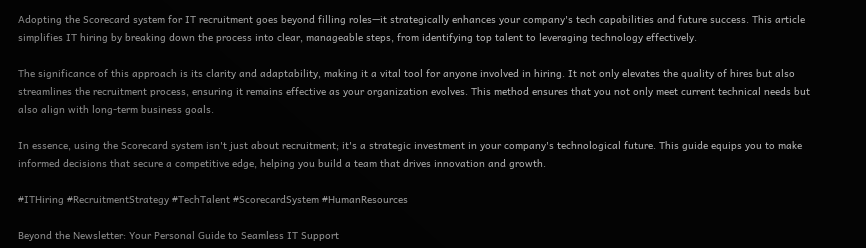Adopting the Scorecard system for IT recruitment goes beyond filling roles—it strategically enhances your company's tech capabilities and future success. This article simplifies IT hiring by breaking down the process into clear, manageable steps, from identifying top talent to leveraging technology effectively.

The significance of this approach is its clarity and adaptability, making it a vital tool for anyone involved in hiring. It not only elevates the quality of hires but also streamlines the recruitment process, ensuring it remains effective as your organization evolves. This method ensures that you not only meet current technical needs but also align with long-term business goals.

In essence, using the Scorecard system isn't just about recruitment; it's a strategic investment in your company's technological future. This guide equips you to make informed decisions that secure a competitive edge, helping you build a team that drives innovation and growth.

#ITHiring #RecruitmentStrategy #TechTalent #ScorecardSystem #HumanResources

Beyond the Newsletter: Your Personal Guide to Seamless IT Support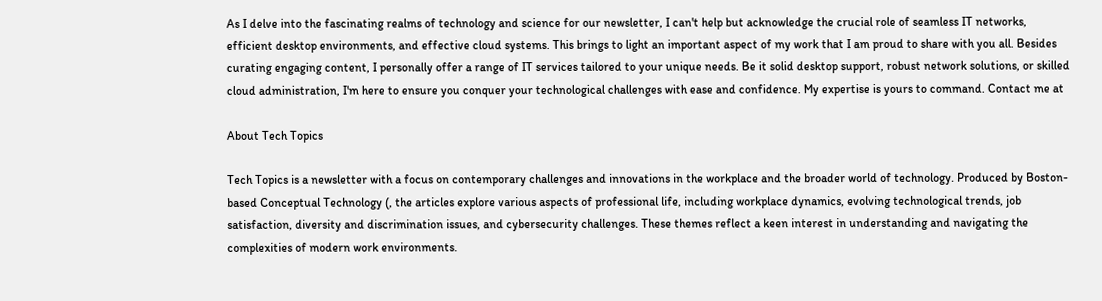As I delve into the fascinating realms of technology and science for our newsletter, I can't help but acknowledge the crucial role of seamless IT networks, efficient desktop environments, and effective cloud systems. This brings to light an important aspect of my work that I am proud to share with you all. Besides curating engaging content, I personally offer a range of IT services tailored to your unique needs. Be it solid desktop support, robust network solutions, or skilled cloud administration, I'm here to ensure you conquer your technological challenges with ease and confidence. My expertise is yours to command. Contact me at

About Tech Topics

Tech Topics is a newsletter with a focus on contemporary challenges and innovations in the workplace and the broader world of technology. Produced by Boston-based Conceptual Technology (, the articles explore various aspects of professional life, including workplace dynamics, evolving technological trends, job satisfaction, diversity and discrimination issues, and cybersecurity challenges. These themes reflect a keen interest in understanding and navigating the complexities of modern work environments.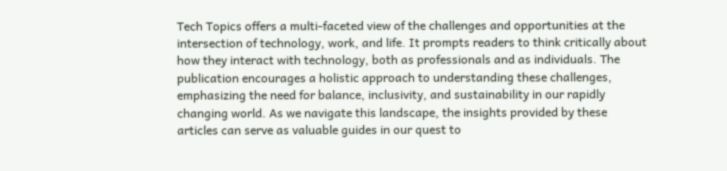Tech Topics offers a multi-faceted view of the challenges and opportunities at the intersection of technology, work, and life. It prompts readers to think critically about how they interact with technology, both as professionals and as individuals. The publication encourages a holistic approach to understanding these challenges, emphasizing the need for balance, inclusivity, and sustainability in our rapidly changing world. As we navigate this landscape, the insights provided by these articles can serve as valuable guides in our quest to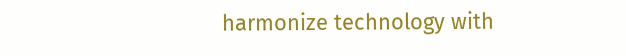harmonize technology with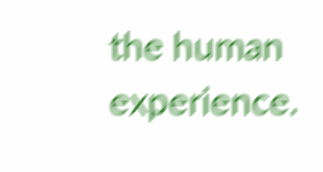the human experience.